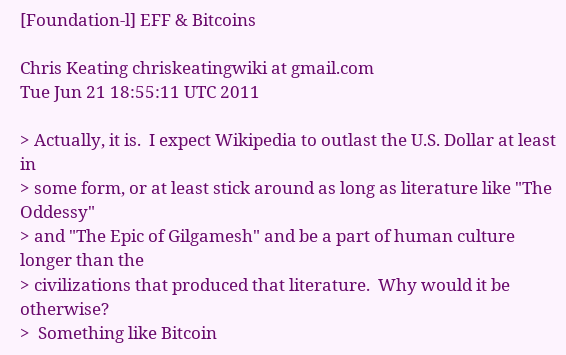[Foundation-l] EFF & Bitcoins

Chris Keating chriskeatingwiki at gmail.com
Tue Jun 21 18:55:11 UTC 2011

> Actually, it is.  I expect Wikipedia to outlast the U.S. Dollar at least in
> some form, or at least stick around as long as literature like "The Oddessy"
> and "The Epic of Gilgamesh" and be a part of human culture longer than the
> civilizations that produced that literature.  Why would it be otherwise?
>  Something like Bitcoin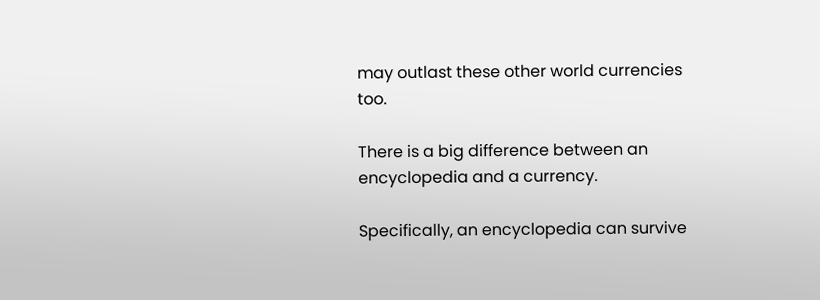may outlast these other world currencies too.

There is a big difference between an encyclopedia and a currency.

Specifically, an encyclopedia can survive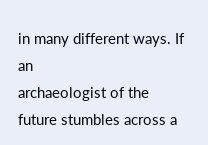in many different ways. If an
archaeologist of the future stumbles across a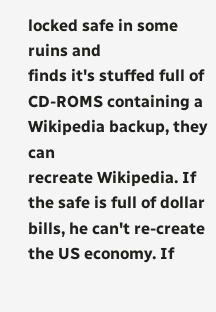locked safe in some ruins and
finds it's stuffed full of CD-ROMS containing a Wikipedia backup, they can
recreate Wikipedia. If the safe is full of dollar bills, he can't re-create
the US economy. If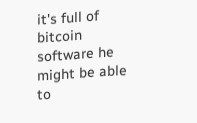it's full of bitcoin software he might be able to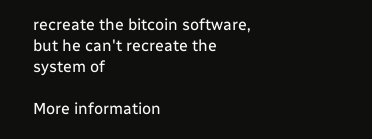recreate the bitcoin software, but he can't recreate the system of

More information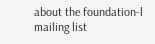about the foundation-l mailing list